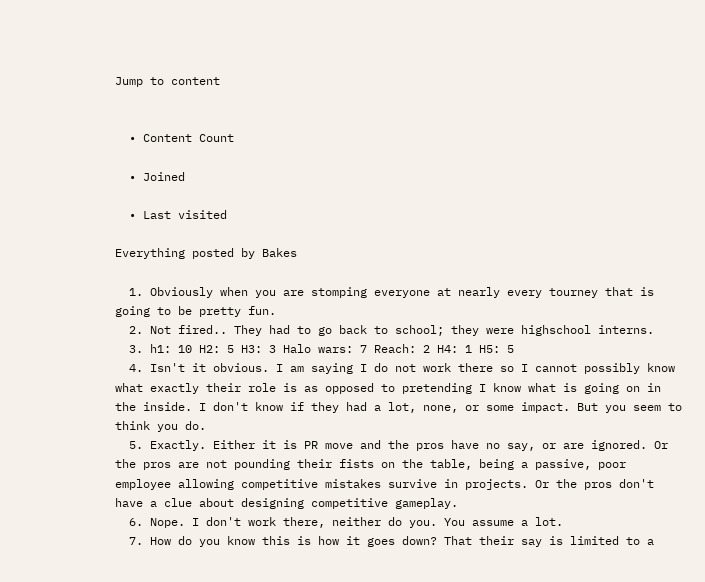Jump to content


  • Content Count

  • Joined

  • Last visited

Everything posted by Bakes

  1. Obviously when you are stomping everyone at nearly every tourney that is going to be pretty fun.
  2. Not fired.. They had to go back to school; they were highschool interns.
  3. h1: 10 H2: 5 H3: 3 Halo wars: 7 Reach: 2 H4: 1 H5: 5
  4. Isn't it obvious. I am saying I do not work there so I cannot possibly know what exactly their role is as opposed to pretending I know what is going on in the inside. I don't know if they had a lot, none, or some impact. But you seem to think you do.
  5. Exactly. Either it is PR move and the pros have no say, or are ignored. Or the pros are not pounding their fists on the table, being a passive, poor employee allowing competitive mistakes survive in projects. Or the pros don't have a clue about designing competitive gameplay.
  6. Nope. I don't work there, neither do you. You assume a lot.
  7. How do you know this is how it goes down? That their say is limited to a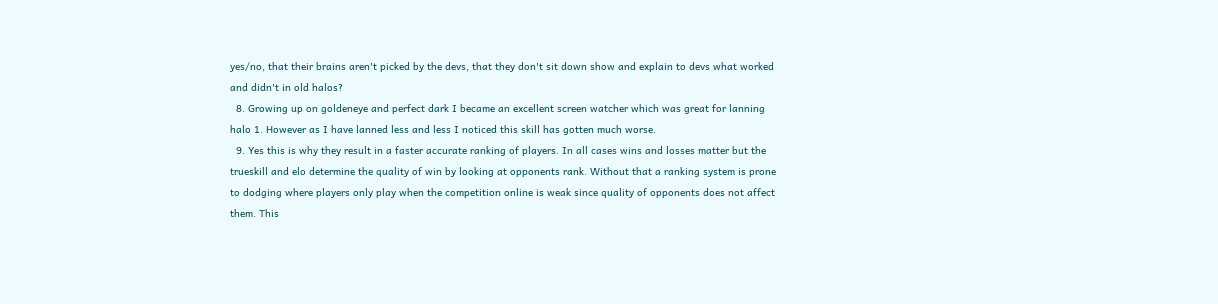yes/no, that their brains aren't picked by the devs, that they don't sit down show and explain to devs what worked and didn't in old halos?
  8. Growing up on goldeneye and perfect dark I became an excellent screen watcher which was great for lanning halo 1. However as I have lanned less and less I noticed this skill has gotten much worse.
  9. Yes this is why they result in a faster accurate ranking of players. In all cases wins and losses matter but the trueskill and elo determine the quality of win by looking at opponents rank. Without that a ranking system is prone to dodging where players only play when the competition online is weak since quality of opponents does not affect them. This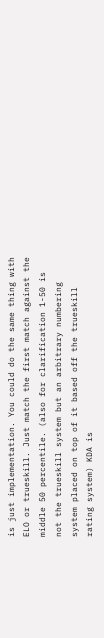is just implementation. You could do the same thing with ELO or trueskill. Just match the first match against the middle 50 percentile. (also for clarification 1-50 is not the trueskill system but an arbitrary numbering system placed on top of it based off the trueskill rating system) KDA is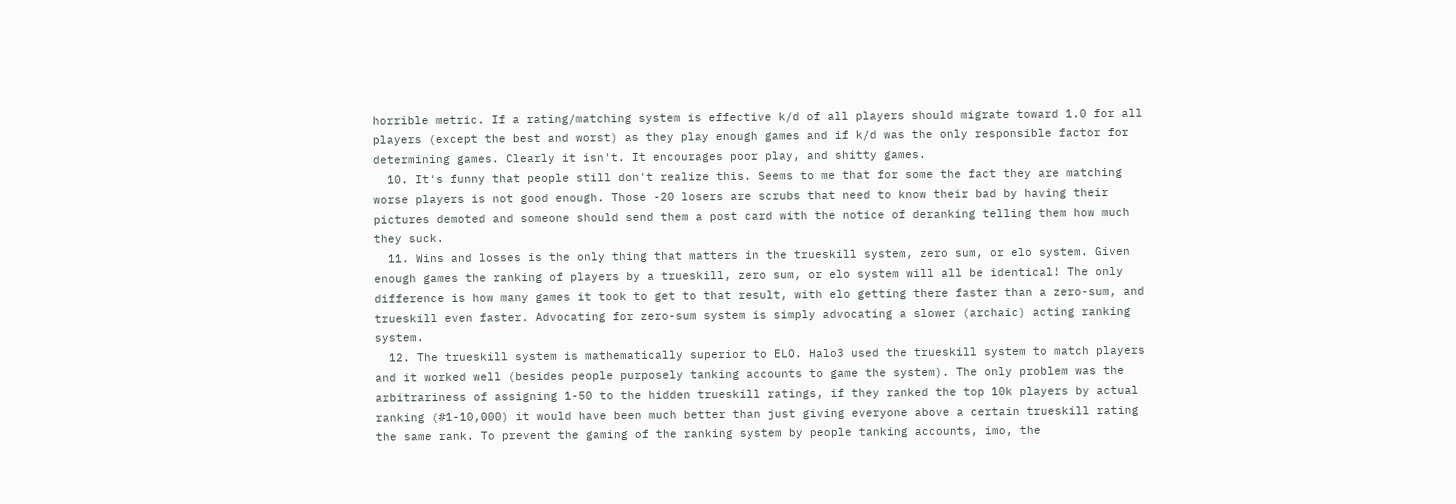horrible metric. If a rating/matching system is effective k/d of all players should migrate toward 1.0 for all players (except the best and worst) as they play enough games and if k/d was the only responsible factor for determining games. Clearly it isn't. It encourages poor play, and shitty games.
  10. It's funny that people still don't realize this. Seems to me that for some the fact they are matching worse players is not good enough. Those -20 losers are scrubs that need to know their bad by having their pictures demoted and someone should send them a post card with the notice of deranking telling them how much they suck.
  11. Wins and losses is the only thing that matters in the trueskill system, zero sum, or elo system. Given enough games the ranking of players by a trueskill, zero sum, or elo system will all be identical! The only difference is how many games it took to get to that result, with elo getting there faster than a zero-sum, and trueskill even faster. Advocating for zero-sum system is simply advocating a slower (archaic) acting ranking system.
  12. The trueskill system is mathematically superior to ELO. Halo3 used the trueskill system to match players and it worked well (besides people purposely tanking accounts to game the system). The only problem was the arbitrariness of assigning 1-50 to the hidden trueskill ratings, if they ranked the top 10k players by actual ranking (#1-10,000) it would have been much better than just giving everyone above a certain trueskill rating the same rank. To prevent the gaming of the ranking system by people tanking accounts, imo, the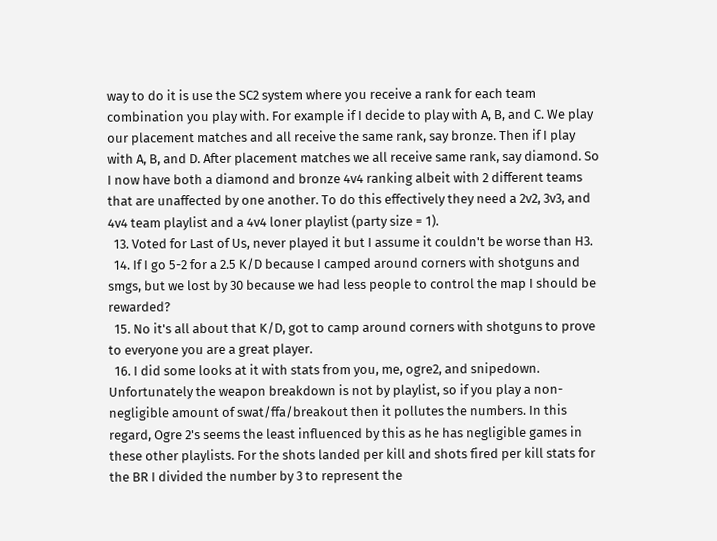way to do it is use the SC2 system where you receive a rank for each team combination you play with. For example if I decide to play with A, B, and C. We play our placement matches and all receive the same rank, say bronze. Then if I play with A, B, and D. After placement matches we all receive same rank, say diamond. So I now have both a diamond and bronze 4v4 ranking albeit with 2 different teams that are unaffected by one another. To do this effectively they need a 2v2, 3v3, and 4v4 team playlist and a 4v4 loner playlist (party size = 1).
  13. Voted for Last of Us, never played it but I assume it couldn't be worse than H3.
  14. If I go 5-2 for a 2.5 K/D because I camped around corners with shotguns and smgs, but we lost by 30 because we had less people to control the map I should be rewarded?
  15. No it's all about that K/D, got to camp around corners with shotguns to prove to everyone you are a great player.
  16. I did some looks at it with stats from you, me, ogre2, and snipedown. Unfortunately the weapon breakdown is not by playlist, so if you play a non-negligible amount of swat/ffa/breakout then it pollutes the numbers. In this regard, Ogre 2's seems the least influenced by this as he has negligible games in these other playlists. For the shots landed per kill and shots fired per kill stats for the BR I divided the number by 3 to represent the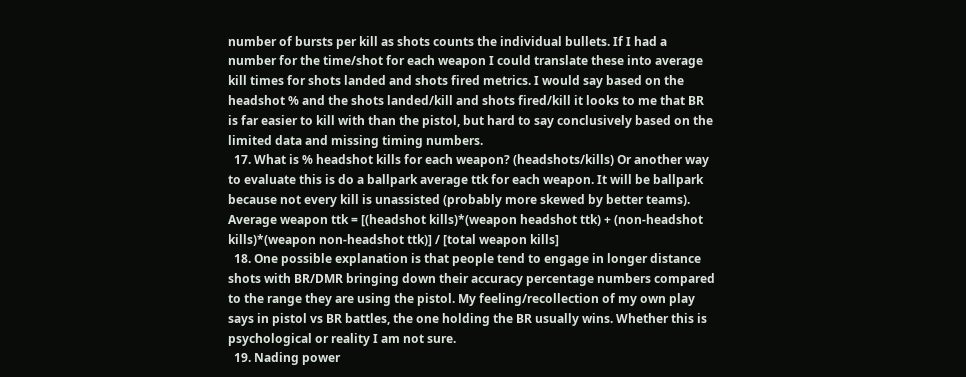number of bursts per kill as shots counts the individual bullets. If I had a number for the time/shot for each weapon I could translate these into average kill times for shots landed and shots fired metrics. I would say based on the headshot % and the shots landed/kill and shots fired/kill it looks to me that BR is far easier to kill with than the pistol, but hard to say conclusively based on the limited data and missing timing numbers.
  17. What is % headshot kills for each weapon? (headshots/kills) Or another way to evaluate this is do a ballpark average ttk for each weapon. It will be ballpark because not every kill is unassisted (probably more skewed by better teams). Average weapon ttk = [(headshot kills)*(weapon headshot ttk) + (non-headshot kills)*(weapon non-headshot ttk)] / [total weapon kills]
  18. One possible explanation is that people tend to engage in longer distance shots with BR/DMR bringing down their accuracy percentage numbers compared to the range they are using the pistol. My feeling/recollection of my own play says in pistol vs BR battles, the one holding the BR usually wins. Whether this is psychological or reality I am not sure.
  19. Nading power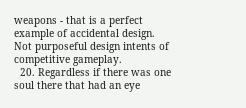weapons - that is a perfect example of accidental design. Not purposeful design intents of competitive gameplay.
  20. Regardless if there was one soul there that had an eye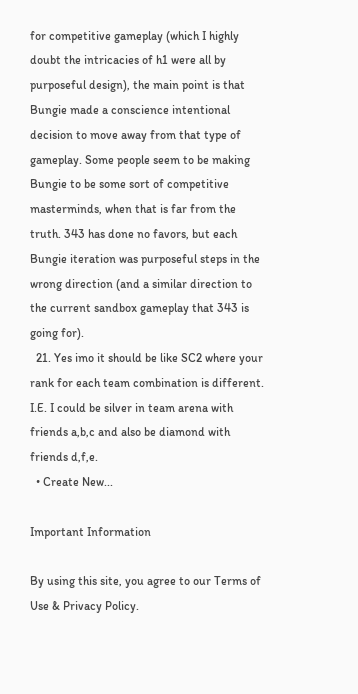for competitive gameplay (which I highly doubt the intricacies of h1 were all by purposeful design), the main point is that Bungie made a conscience intentional decision to move away from that type of gameplay. Some people seem to be making Bungie to be some sort of competitive masterminds, when that is far from the truth. 343 has done no favors, but each Bungie iteration was purposeful steps in the wrong direction (and a similar direction to the current sandbox gameplay that 343 is going for).
  21. Yes imo it should be like SC2 where your rank for each team combination is different. I.E. I could be silver in team arena with friends a,b,c and also be diamond with friends d,f,e.
  • Create New...

Important Information

By using this site, you agree to our Terms of Use & Privacy Policy.